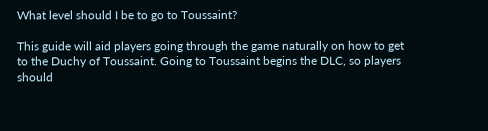What level should I be to go to Toussaint?

This guide will aid players going through the game naturally on how to get to the Duchy of Toussaint. Going to Toussaint begins the DLC, so players should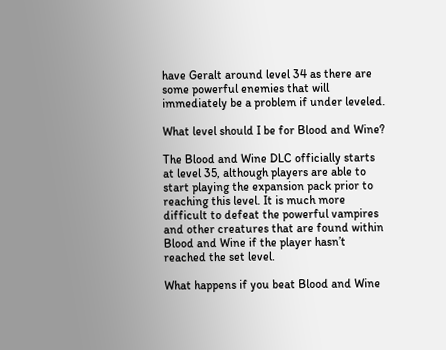have Geralt around level 34 as there are some powerful enemies that will immediately be a problem if under leveled.

What level should I be for Blood and Wine?

The Blood and Wine DLC officially starts at level 35, although players are able to start playing the expansion pack prior to reaching this level. It is much more difficult to defeat the powerful vampires and other creatures that are found within Blood and Wine if the player hasn’t reached the set level.

What happens if you beat Blood and Wine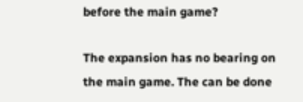before the main game?

The expansion has no bearing on the main game. The can be done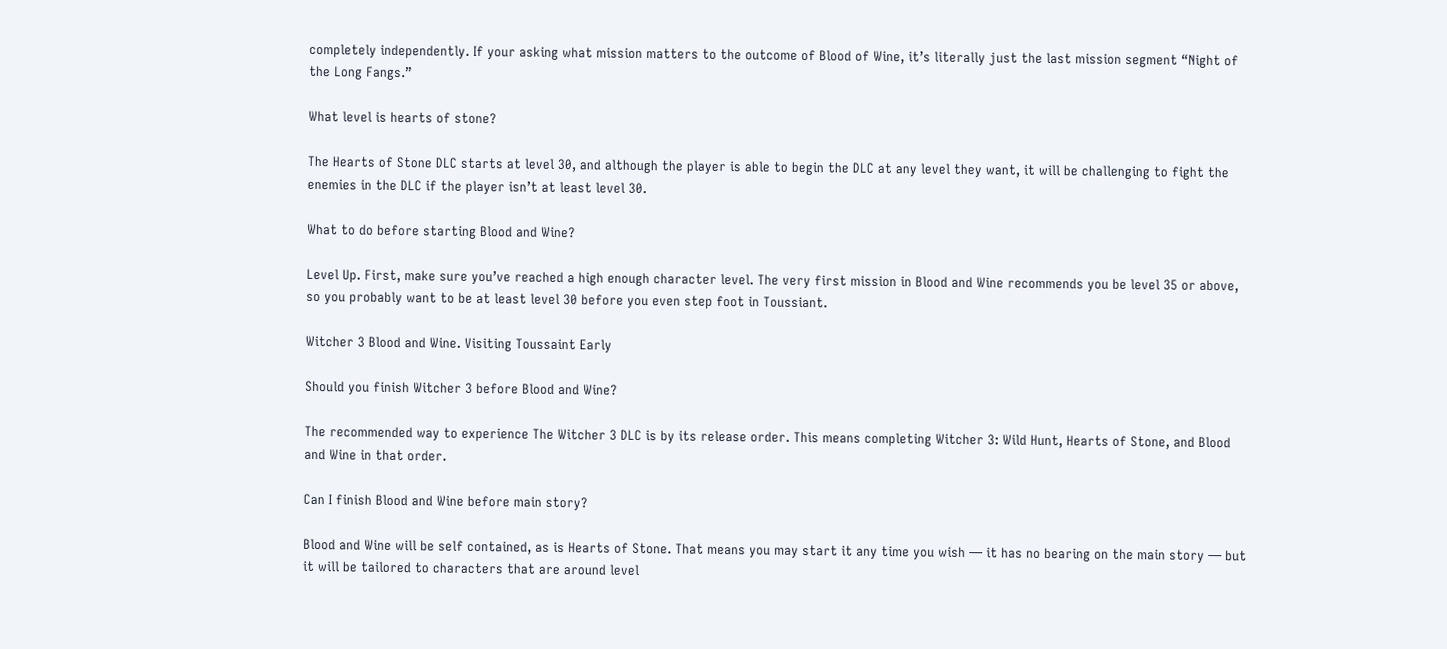completely independently. If your asking what mission matters to the outcome of Blood of Wine, it’s literally just the last mission segment “Night of the Long Fangs.”

What level is hearts of stone?

The Hearts of Stone DLC starts at level 30, and although the player is able to begin the DLC at any level they want, it will be challenging to fight the enemies in the DLC if the player isn’t at least level 30.

What to do before starting Blood and Wine?

Level Up. First, make sure you’ve reached a high enough character level. The very first mission in Blood and Wine recommends you be level 35 or above, so you probably want to be at least level 30 before you even step foot in Toussiant.

Witcher 3 Blood and Wine. Visiting Toussaint Early

Should you finish Witcher 3 before Blood and Wine?

The recommended way to experience The Witcher 3 DLC is by its release order. This means completing Witcher 3: Wild Hunt, Hearts of Stone, and Blood and Wine in that order.

Can I finish Blood and Wine before main story?

Blood and Wine will be self contained, as is Hearts of Stone. That means you may start it any time you wish — it has no bearing on the main story — but it will be tailored to characters that are around level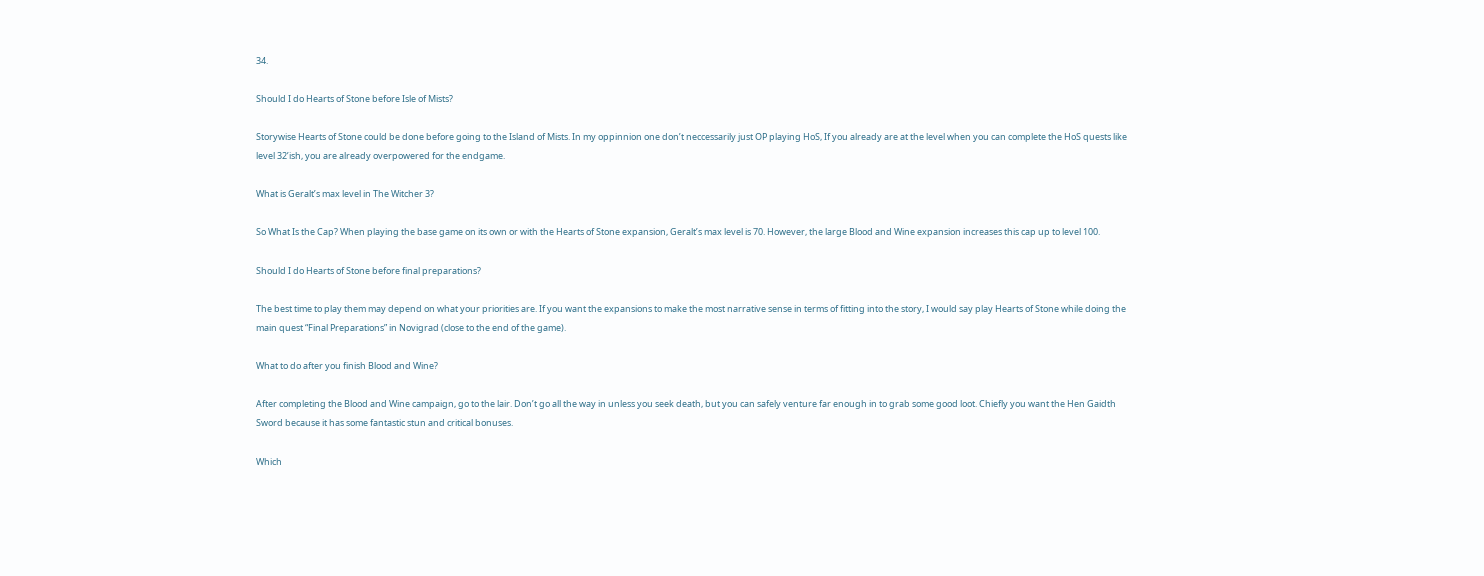34.

Should I do Hearts of Stone before Isle of Mists?

Storywise Hearts of Stone could be done before going to the Island of Mists. In my oppinnion one don’t neccessarily just OP playing HoS, If you already are at the level when you can complete the HoS quests like level 32’ish, you are already overpowered for the endgame.

What is Geralt’s max level in The Witcher 3?

So What Is the Cap? When playing the base game on its own or with the Hearts of Stone expansion, Geralt’s max level is 70. However, the large Blood and Wine expansion increases this cap up to level 100.

Should I do Hearts of Stone before final preparations?

The best time to play them may depend on what your priorities are. If you want the expansions to make the most narrative sense in terms of fitting into the story, I would say play Hearts of Stone while doing the main quest “Final Preparations” in Novigrad (close to the end of the game).

What to do after you finish Blood and Wine?

After completing the Blood and Wine campaign, go to the lair. Don’t go all the way in unless you seek death, but you can safely venture far enough in to grab some good loot. Chiefly you want the Hen Gaidth Sword because it has some fantastic stun and critical bonuses.

Which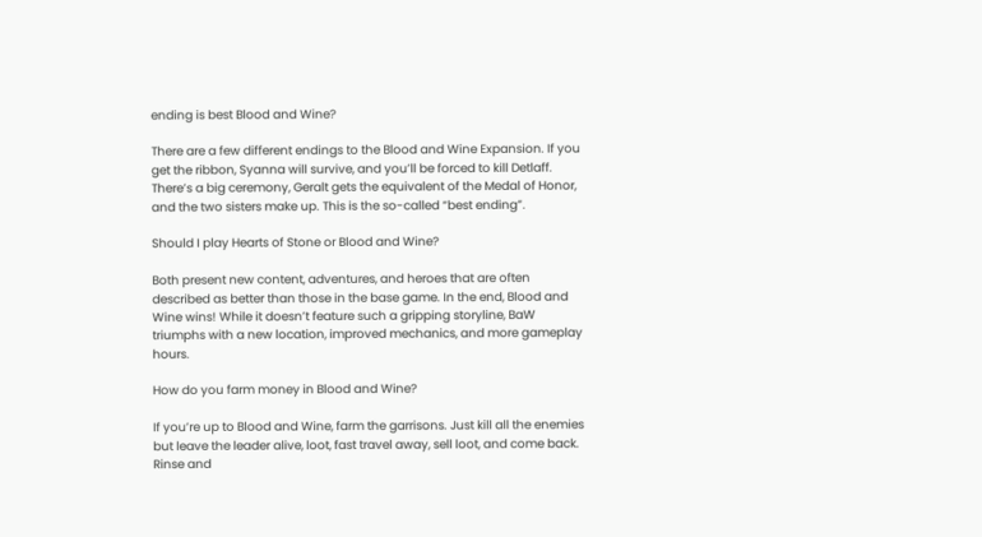ending is best Blood and Wine?

There are a few different endings to the Blood and Wine Expansion. If you get the ribbon, Syanna will survive, and you’ll be forced to kill Detlaff. There’s a big ceremony, Geralt gets the equivalent of the Medal of Honor, and the two sisters make up. This is the so-called “best ending”.

Should I play Hearts of Stone or Blood and Wine?

Both present new content, adventures, and heroes that are often described as better than those in the base game. In the end, Blood and Wine wins! While it doesn’t feature such a gripping storyline, BaW triumphs with a new location, improved mechanics, and more gameplay hours.

How do you farm money in Blood and Wine?

If you’re up to Blood and Wine, farm the garrisons. Just kill all the enemies but leave the leader alive, loot, fast travel away, sell loot, and come back. Rinse and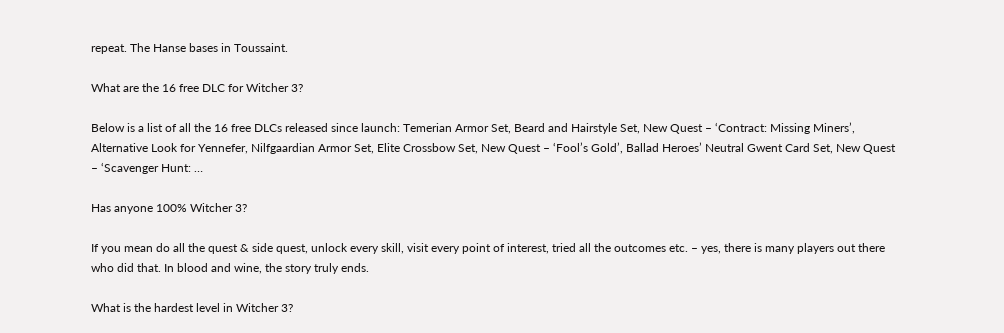repeat. The Hanse bases in Toussaint.

What are the 16 free DLC for Witcher 3?

Below is a list of all the 16 free DLCs released since launch: Temerian Armor Set, Beard and Hairstyle Set, New Quest – ‘Contract: Missing Miners’, Alternative Look for Yennefer, Nilfgaardian Armor Set, Elite Crossbow Set, New Quest – ‘Fool’s Gold’, Ballad Heroes’ Neutral Gwent Card Set, New Quest – ‘Scavenger Hunt: …

Has anyone 100% Witcher 3?

If you mean do all the quest & side quest, unlock every skill, visit every point of interest, tried all the outcomes etc. – yes, there is many players out there who did that. In blood and wine, the story truly ends.

What is the hardest level in Witcher 3?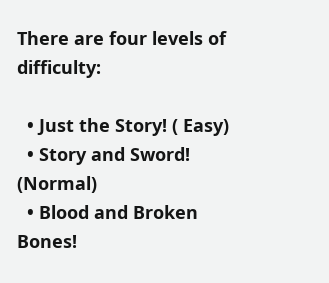There are four levels of difficulty:

  • Just the Story! ( Easy)
  • Story and Sword! (Normal)
  • Blood and Broken Bones!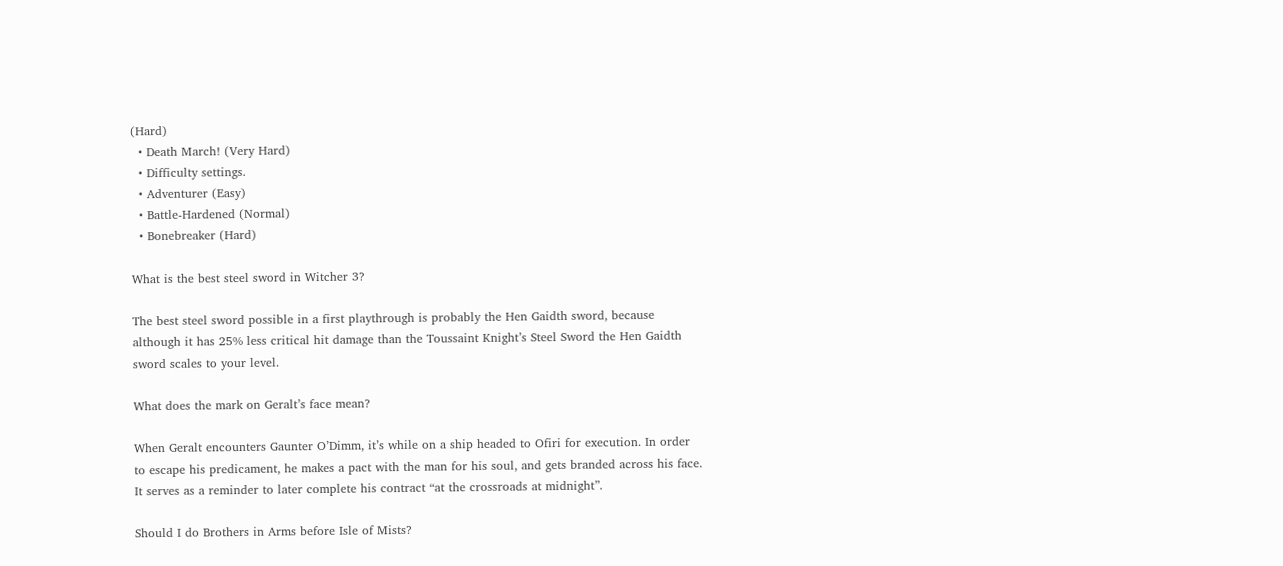(Hard)
  • Death March! (Very Hard)
  • Difficulty settings.
  • Adventurer (Easy)
  • Battle-Hardened (Normal)
  • Bonebreaker (Hard)

What is the best steel sword in Witcher 3?

The best steel sword possible in a first playthrough is probably the Hen Gaidth sword, because although it has 25% less critical hit damage than the Toussaint Knight’s Steel Sword the Hen Gaidth sword scales to your level.

What does the mark on Geralt’s face mean?

When Geralt encounters Gaunter O’Dimm, it’s while on a ship headed to Ofiri for execution. In order to escape his predicament, he makes a pact with the man for his soul, and gets branded across his face. It serves as a reminder to later complete his contract “at the crossroads at midnight”.

Should I do Brothers in Arms before Isle of Mists?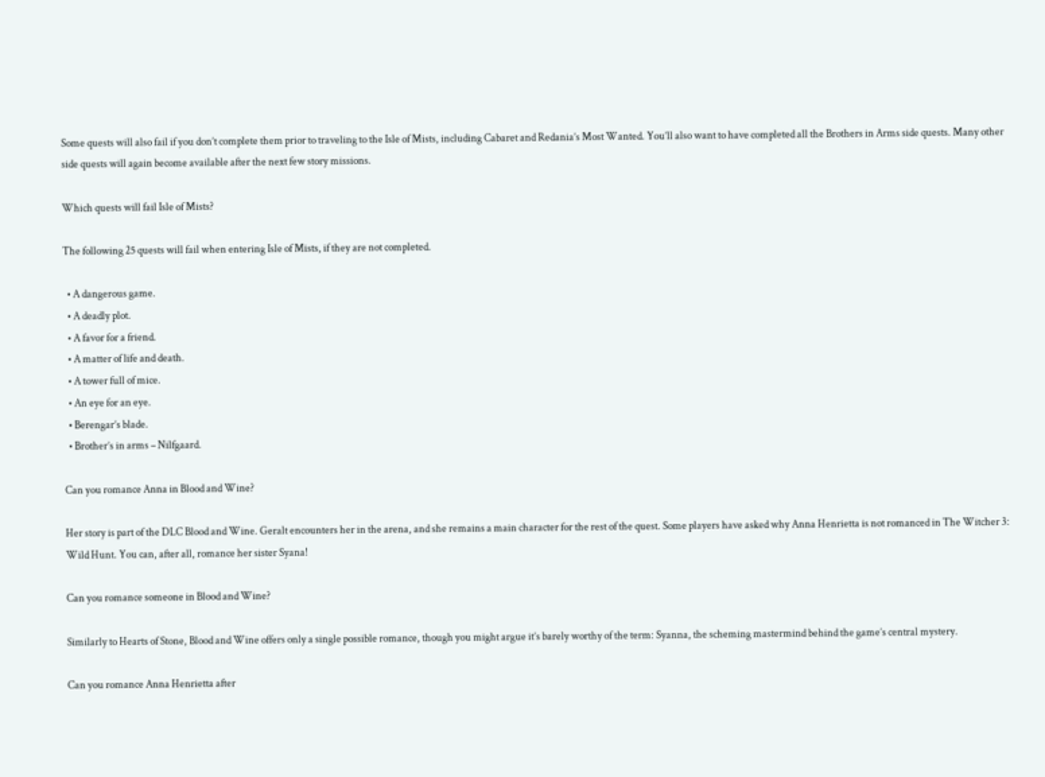Some quests will also fail if you don’t complete them prior to traveling to the Isle of Mists, including Cabaret and Redania’s Most Wanted. You’ll also want to have completed all the Brothers in Arms side quests. Many other side quests will again become available after the next few story missions.

Which quests will fail Isle of Mists?

The following 25 quests will fail when entering Isle of Mists, if they are not completed.

  • A dangerous game.
  • A deadly plot.
  • A favor for a friend.
  • A matter of life and death.
  • A tower full of mice.
  • An eye for an eye.
  • Berengar’s blade.
  • Brother’s in arms – Nilfgaard.

Can you romance Anna in Blood and Wine?

Her story is part of the DLC Blood and Wine. Geralt encounters her in the arena, and she remains a main character for the rest of the quest. Some players have asked why Anna Henrietta is not romanced in The Witcher 3: Wild Hunt. You can, after all, romance her sister Syana!

Can you romance someone in Blood and Wine?

Similarly to Hearts of Stone, Blood and Wine offers only a single possible romance, though you might argue it’s barely worthy of the term: Syanna, the scheming mastermind behind the game’s central mystery.

Can you romance Anna Henrietta after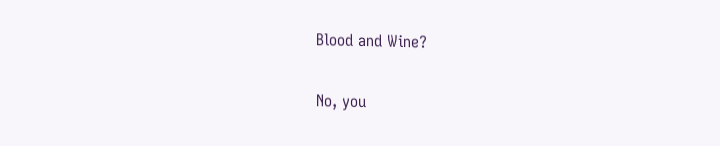Blood and Wine?

No, you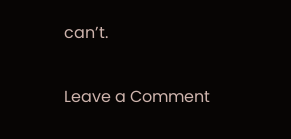can’t.

Leave a Comment